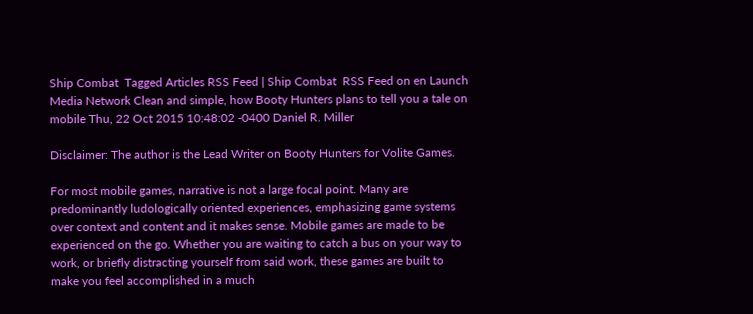Ship Combat  Tagged Articles RSS Feed | Ship Combat  RSS Feed on en Launch Media Network Clean and simple, how Booty Hunters plans to tell you a tale on mobile Thu, 22 Oct 2015 10:48:02 -0400 Daniel R. Miller

Disclaimer: The author is the Lead Writer on Booty Hunters for Volite Games.

For most mobile games, narrative is not a large focal point. Many are predominantly ludologically oriented experiences, emphasizing game systems over context and content and it makes sense. Mobile games are made to be experienced on the go. Whether you are waiting to catch a bus on your way to work, or briefly distracting yourself from said work, these games are built to make you feel accomplished in a much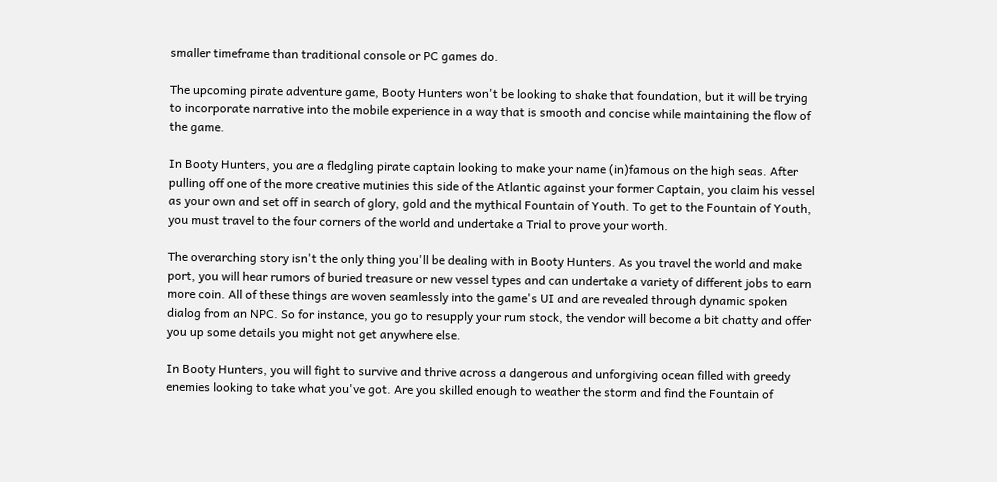smaller timeframe than traditional console or PC games do.

The upcoming pirate adventure game, Booty Hunters won't be looking to shake that foundation, but it will be trying to incorporate narrative into the mobile experience in a way that is smooth and concise while maintaining the flow of the game.

In Booty Hunters, you are a fledgling pirate captain looking to make your name (in)famous on the high seas. After pulling off one of the more creative mutinies this side of the Atlantic against your former Captain, you claim his vessel as your own and set off in search of glory, gold and the mythical Fountain of Youth. To get to the Fountain of Youth, you must travel to the four corners of the world and undertake a Trial to prove your worth.

The overarching story isn't the only thing you'll be dealing with in Booty Hunters. As you travel the world and make port, you will hear rumors of buried treasure or new vessel types and can undertake a variety of different jobs to earn more coin. All of these things are woven seamlessly into the game's UI and are revealed through dynamic spoken dialog from an NPC. So for instance, you go to resupply your rum stock, the vendor will become a bit chatty and offer you up some details you might not get anywhere else.

In Booty Hunters, you will fight to survive and thrive across a dangerous and unforgiving ocean filled with greedy enemies looking to take what you've got. Are you skilled enough to weather the storm and find the Fountain of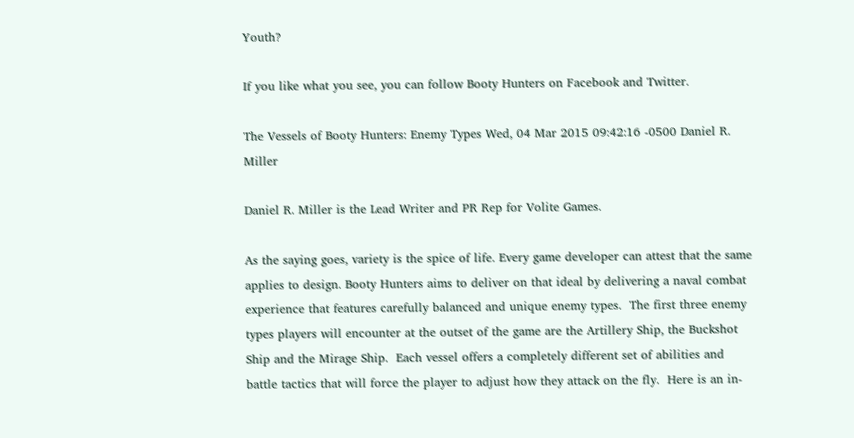Youth?

If you like what you see, you can follow Booty Hunters on Facebook and Twitter.

The Vessels of Booty Hunters: Enemy Types Wed, 04 Mar 2015 09:42:16 -0500 Daniel R. Miller

Daniel R. Miller is the Lead Writer and PR Rep for Volite Games.

As the saying goes, variety is the spice of life. Every game developer can attest that the same applies to design. Booty Hunters aims to deliver on that ideal by delivering a naval combat experience that features carefully balanced and unique enemy types.  The first three enemy types players will encounter at the outset of the game are the Artillery Ship, the Buckshot Ship and the Mirage Ship.  Each vessel offers a completely different set of abilities and battle tactics that will force the player to adjust how they attack on the fly.  Here is an in-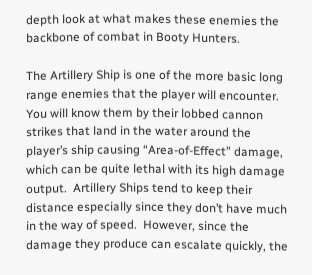depth look at what makes these enemies the backbone of combat in Booty Hunters.

The Artillery Ship is one of the more basic long range enemies that the player will encounter.  You will know them by their lobbed cannon strikes that land in the water around the player’s ship causing “Area-of-Effect” damage, which can be quite lethal with its high damage output.  Artillery Ships tend to keep their distance especially since they don’t have much in the way of speed.  However, since the damage they produce can escalate quickly, the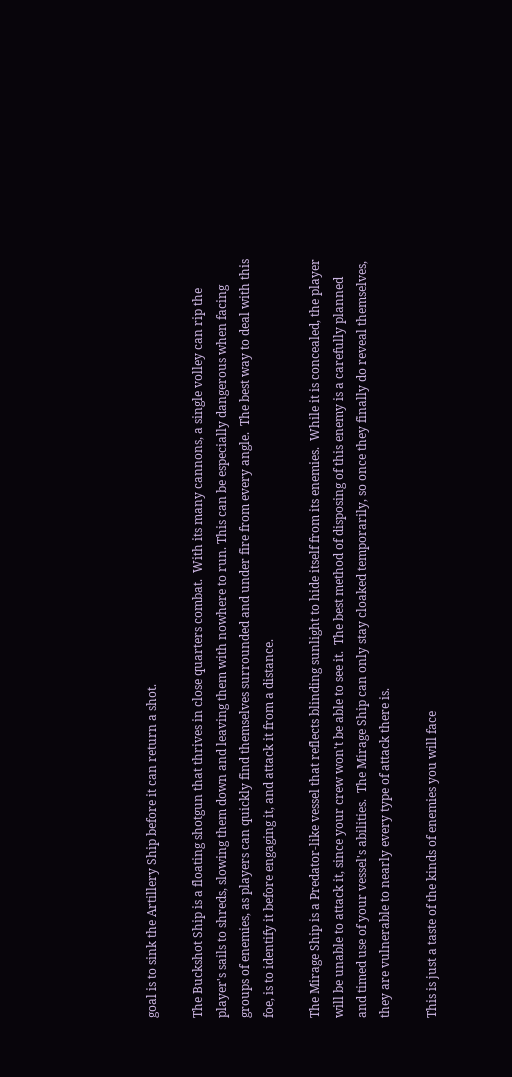goal is to sink the Artillery Ship before it can return a shot.

The Buckshot Ship is a floating shotgun that thrives in close quarters combat.  With its many cannons, a single volley can rip the player's sails to shreds, slowing them down and leaving them with nowhere to run. This can be especially dangerous when facing groups of enemies, as players can quickly find themselves surrounded and under fire from every angle.  The best way to deal with this foe, is to identify it before engaging it, and attack it from a distance.

The Mirage Ship is a Predator-like vessel that reflects blinding sunlight to hide itself from its enemies.  While it is concealed, the player will be unable to attack it, since your crew won't be able to see it.  The best method of disposing of this enemy is a carefully planned and timed use of your vessel's abilities.  The Mirage Ship can only stay cloaked temporarily, so once they finally do reveal themselves, they are vulnerable to nearly every type of attack there is.

This is just a taste of the kinds of enemies you will face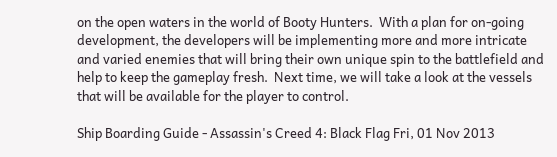on the open waters in the world of Booty Hunters.  With a plan for on-going development, the developers will be implementing more and more intricate and varied enemies that will bring their own unique spin to the battlefield and help to keep the gameplay fresh.  Next time, we will take a look at the vessels that will be available for the player to control.

Ship Boarding Guide - Assassin's Creed 4: Black Flag Fri, 01 Nov 2013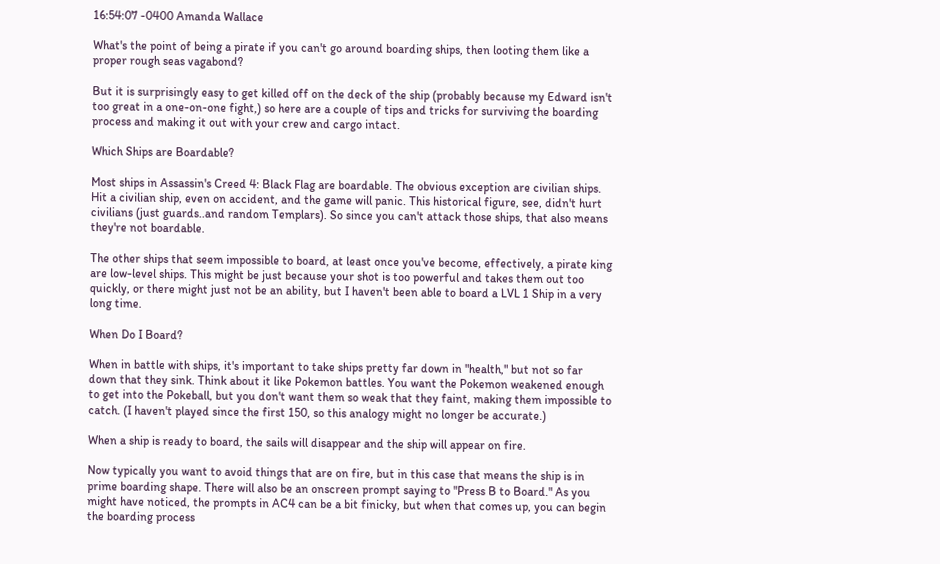16:54:07 -0400 Amanda Wallace

What's the point of being a pirate if you can't go around boarding ships, then looting them like a proper rough seas vagabond?

But it is surprisingly easy to get killed off on the deck of the ship (probably because my Edward isn't too great in a one-on-one fight,) so here are a couple of tips and tricks for surviving the boarding process and making it out with your crew and cargo intact.

Which Ships are Boardable?

Most ships in Assassin's Creed 4: Black Flag are boardable. The obvious exception are civilian ships. Hit a civilian ship, even on accident, and the game will panic. This historical figure, see, didn't hurt civilians (just guards..and random Templars). So since you can't attack those ships, that also means they're not boardable.

The other ships that seem impossible to board, at least once you've become, effectively, a pirate king are low-level ships. This might be just because your shot is too powerful and takes them out too quickly, or there might just not be an ability, but I haven't been able to board a LVL 1 Ship in a very long time.

When Do I Board?

When in battle with ships, it's important to take ships pretty far down in "health," but not so far down that they sink. Think about it like Pokemon battles. You want the Pokemon weakened enough to get into the Pokeball, but you don't want them so weak that they faint, making them impossible to catch. (I haven't played since the first 150, so this analogy might no longer be accurate.)

When a ship is ready to board, the sails will disappear and the ship will appear on fire.

Now typically you want to avoid things that are on fire, but in this case that means the ship is in prime boarding shape. There will also be an onscreen prompt saying to "Press B to Board." As you might have noticed, the prompts in AC4 can be a bit finicky, but when that comes up, you can begin the boarding process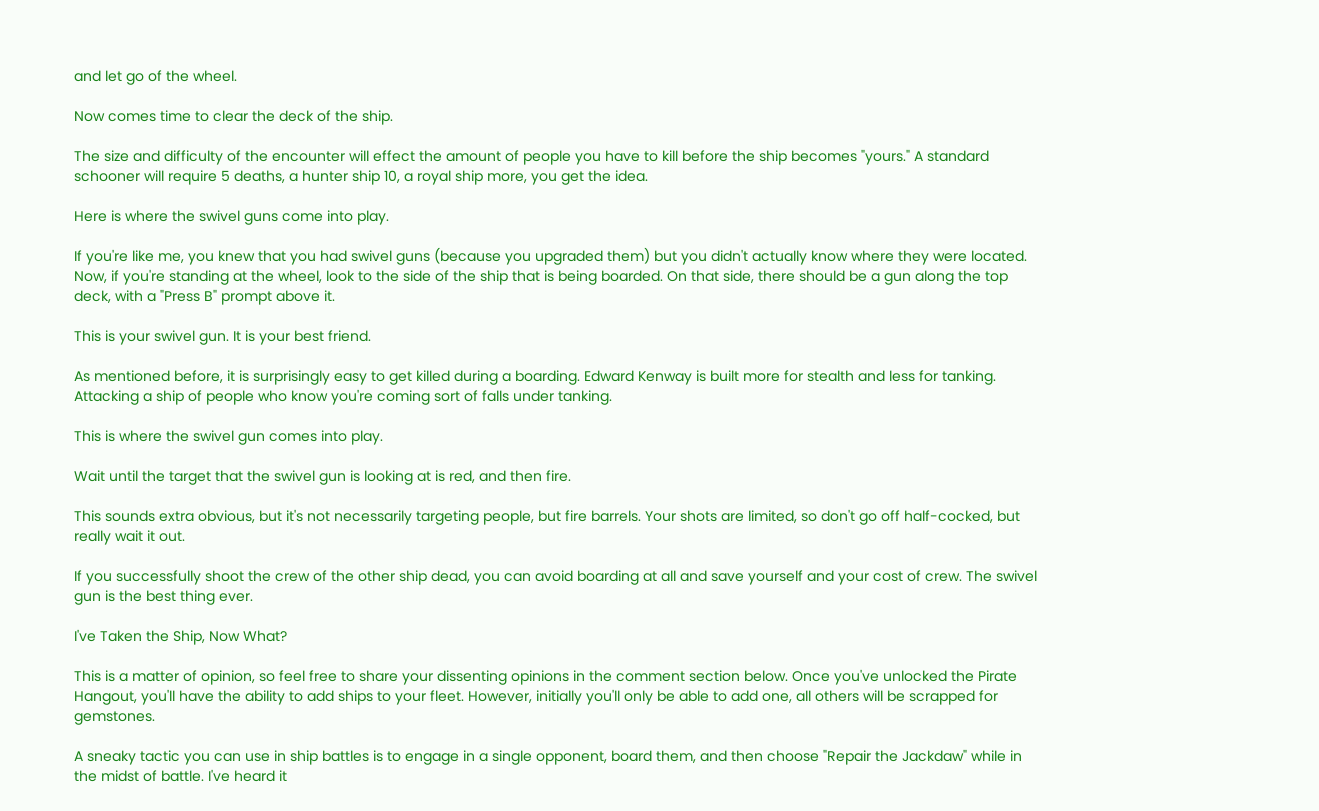and let go of the wheel.

Now comes time to clear the deck of the ship.

The size and difficulty of the encounter will effect the amount of people you have to kill before the ship becomes "yours." A standard schooner will require 5 deaths, a hunter ship 10, a royal ship more, you get the idea.

Here is where the swivel guns come into play.

If you're like me, you knew that you had swivel guns (because you upgraded them) but you didn't actually know where they were located. Now, if you're standing at the wheel, look to the side of the ship that is being boarded. On that side, there should be a gun along the top deck, with a "Press B" prompt above it.

This is your swivel gun. It is your best friend.

As mentioned before, it is surprisingly easy to get killed during a boarding. Edward Kenway is built more for stealth and less for tanking. Attacking a ship of people who know you're coming sort of falls under tanking.

This is where the swivel gun comes into play.

Wait until the target that the swivel gun is looking at is red, and then fire.

This sounds extra obvious, but it's not necessarily targeting people, but fire barrels. Your shots are limited, so don't go off half-cocked, but really wait it out.

If you successfully shoot the crew of the other ship dead, you can avoid boarding at all and save yourself and your cost of crew. The swivel gun is the best thing ever.

I've Taken the Ship, Now What?

This is a matter of opinion, so feel free to share your dissenting opinions in the comment section below. Once you've unlocked the Pirate Hangout, you'll have the ability to add ships to your fleet. However, initially you'll only be able to add one, all others will be scrapped for gemstones.

A sneaky tactic you can use in ship battles is to engage in a single opponent, board them, and then choose "Repair the Jackdaw" while in the midst of battle. I've heard it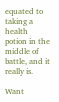equated to taking a health potion in the middle of battle, and it really is.

Want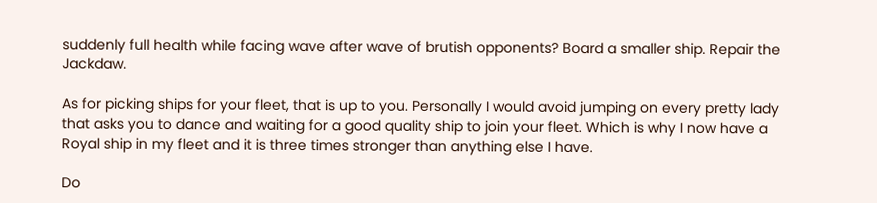suddenly full health while facing wave after wave of brutish opponents? Board a smaller ship. Repair the Jackdaw.

As for picking ships for your fleet, that is up to you. Personally I would avoid jumping on every pretty lady that asks you to dance and waiting for a good quality ship to join your fleet. Which is why I now have a Royal ship in my fleet and it is three times stronger than anything else I have.

Do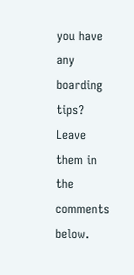you have any boarding tips? Leave them in the comments below.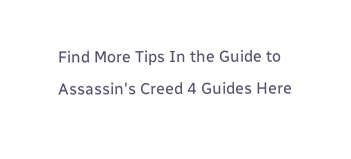Find More Tips In the Guide to Assassin's Creed 4 Guides Here